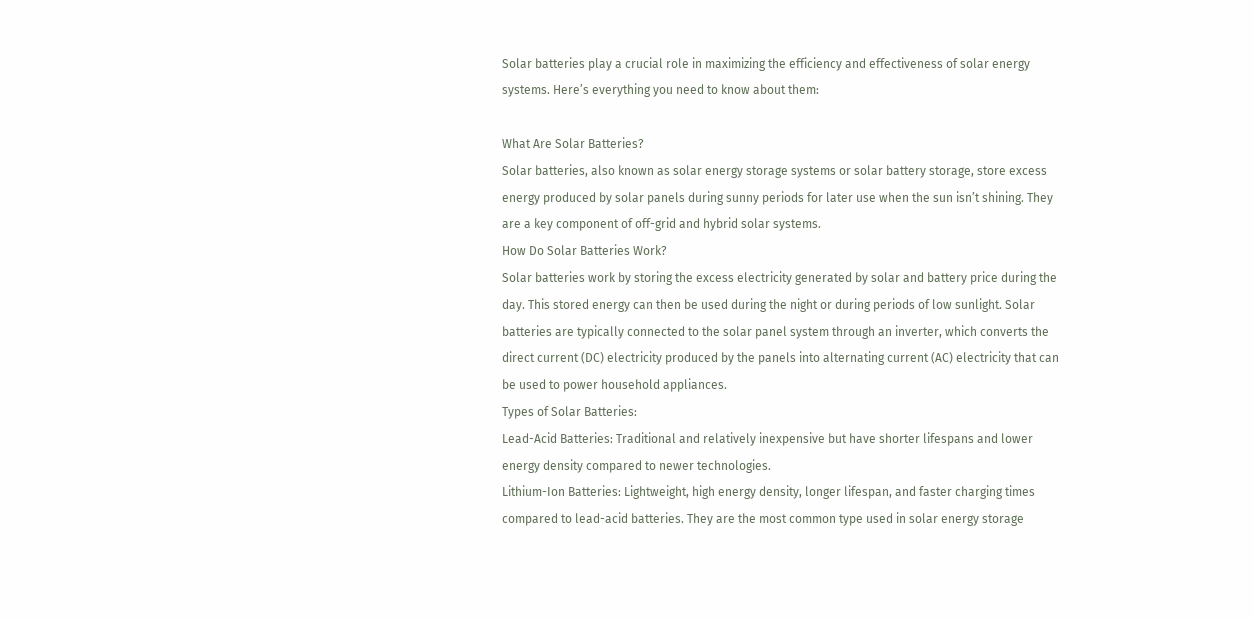Solar batteries play a crucial role in maximizing the efficiency and effectiveness of solar energy systems. Here’s everything you need to know about them:

What Are Solar Batteries?
Solar batteries, also known as solar energy storage systems or solar battery storage, store excess energy produced by solar panels during sunny periods for later use when the sun isn’t shining. They are a key component of off-grid and hybrid solar systems.
How Do Solar Batteries Work?
Solar batteries work by storing the excess electricity generated by solar and battery price during the day. This stored energy can then be used during the night or during periods of low sunlight. Solar batteries are typically connected to the solar panel system through an inverter, which converts the direct current (DC) electricity produced by the panels into alternating current (AC) electricity that can be used to power household appliances.
Types of Solar Batteries:
Lead-Acid Batteries: Traditional and relatively inexpensive but have shorter lifespans and lower energy density compared to newer technologies.
Lithium-Ion Batteries: Lightweight, high energy density, longer lifespan, and faster charging times compared to lead-acid batteries. They are the most common type used in solar energy storage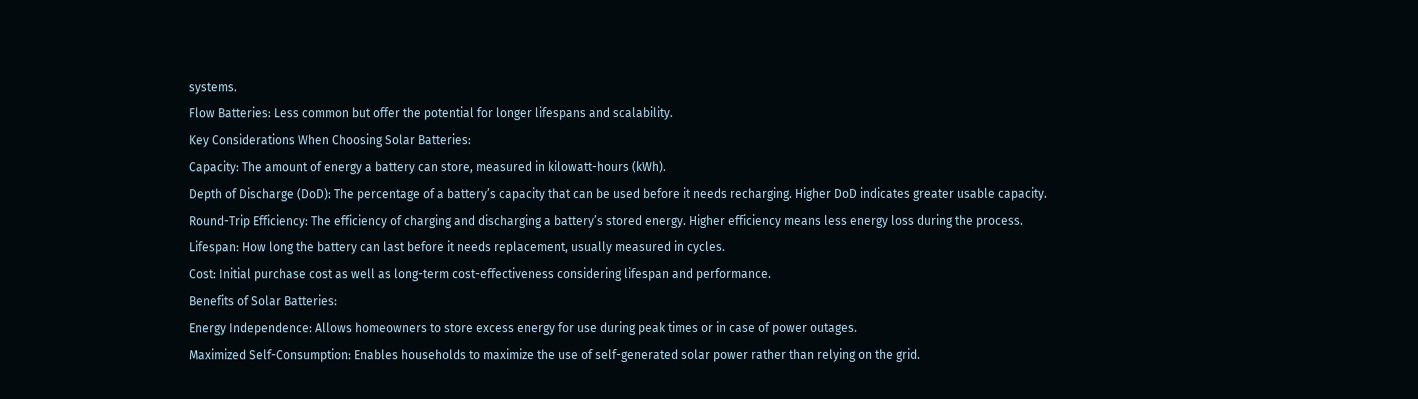systems.
Flow Batteries: Less common but offer the potential for longer lifespans and scalability.
Key Considerations When Choosing Solar Batteries:
Capacity: The amount of energy a battery can store, measured in kilowatt-hours (kWh).
Depth of Discharge (DoD): The percentage of a battery’s capacity that can be used before it needs recharging. Higher DoD indicates greater usable capacity.
Round-Trip Efficiency: The efficiency of charging and discharging a battery’s stored energy. Higher efficiency means less energy loss during the process.
Lifespan: How long the battery can last before it needs replacement, usually measured in cycles.
Cost: Initial purchase cost as well as long-term cost-effectiveness considering lifespan and performance.
Benefits of Solar Batteries:
Energy Independence: Allows homeowners to store excess energy for use during peak times or in case of power outages.
Maximized Self-Consumption: Enables households to maximize the use of self-generated solar power rather than relying on the grid.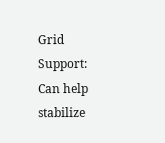Grid Support: Can help stabilize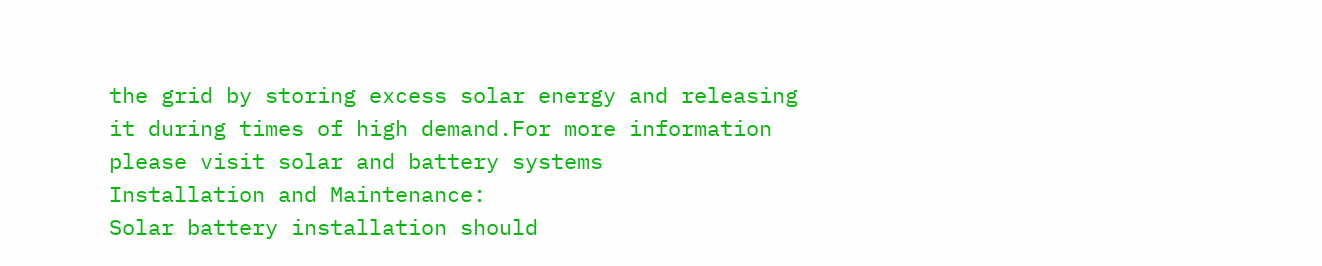the grid by storing excess solar energy and releasing it during times of high demand.For more information please visit solar and battery systems
Installation and Maintenance:
Solar battery installation should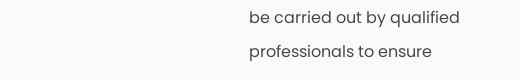be carried out by qualified professionals to ensure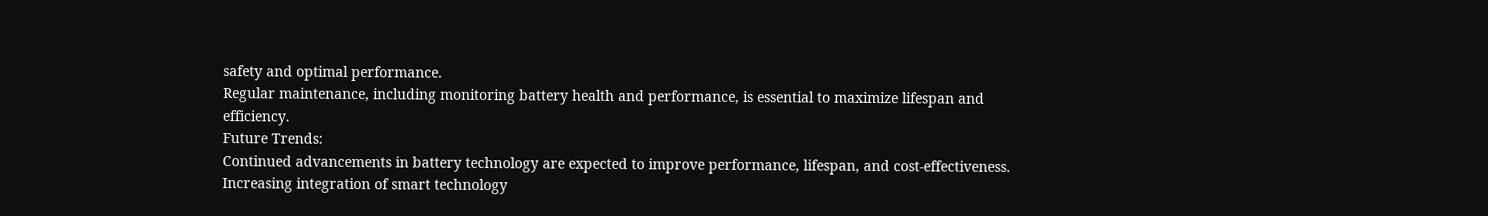safety and optimal performance.
Regular maintenance, including monitoring battery health and performance, is essential to maximize lifespan and efficiency.
Future Trends:
Continued advancements in battery technology are expected to improve performance, lifespan, and cost-effectiveness.
Increasing integration of smart technology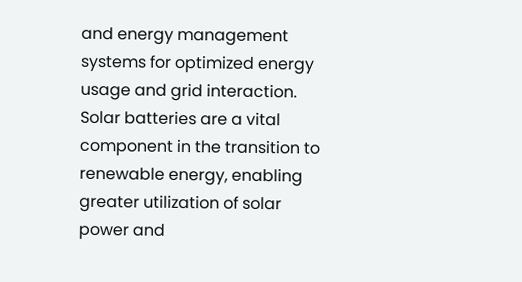and energy management systems for optimized energy usage and grid interaction.
Solar batteries are a vital component in the transition to renewable energy, enabling greater utilization of solar power and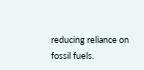reducing reliance on fossil fuels.